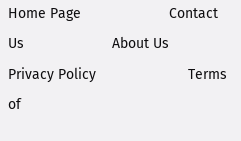Home Page                      Contact Us                      About Us                      Privacy Policy                       Terms of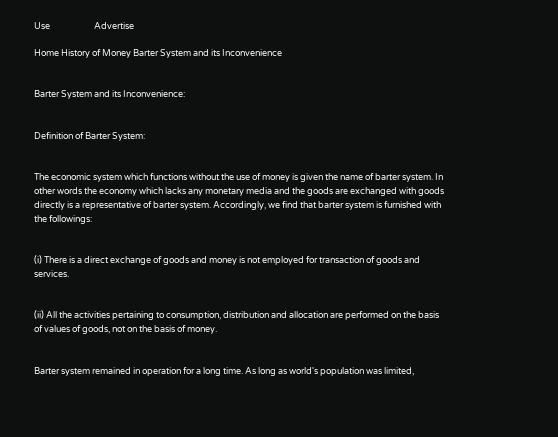Use                      Advertise

Home History of Money Barter System and its Inconvenience


Barter System and its Inconvenience:


Definition of Barter System:


The economic system which functions without the use of money is given the name of barter system. In other words the economy which lacks any monetary media and the goods are exchanged with goods directly is a representative of barter system. Accordingly, we find that barter system is furnished with the followings:


(i) There is a direct exchange of goods and money is not employed for transaction of goods and services.


(ii) All the activities pertaining to consumption, distribution and allocation are performed on the basis of values of goods, not on the basis of money.


Barter system remained in operation for a long time. As long as world's population was limited,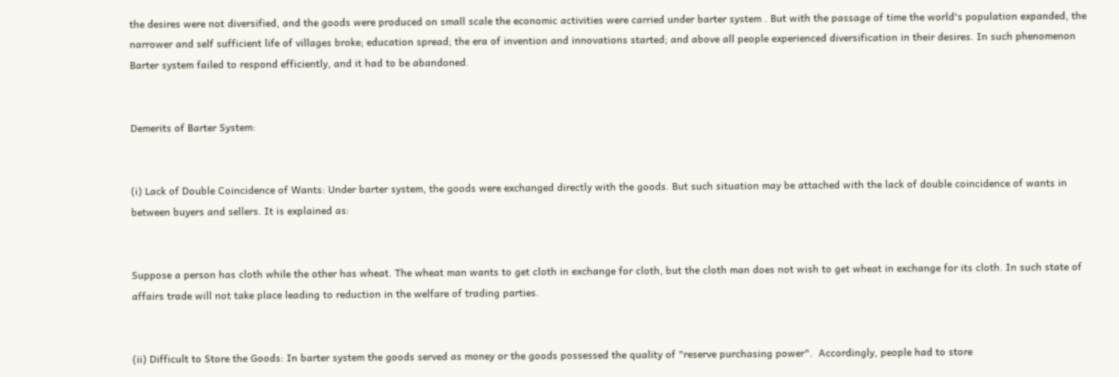the desires were not diversified, and the goods were produced on small scale the economic activities were carried under barter system . But with the passage of time the world's population expanded, the narrower and self sufficient life of villages broke; education spread; the era of invention and innovations started; and above all people experienced diversification in their desires. In such phenomenon Barter system failed to respond efficiently, and it had to be abandoned.


Demerits of Barter System:


(i) Lack of Double Coincidence of Wants: Under barter system, the goods were exchanged directly with the goods. But such situation may be attached with the lack of double coincidence of wants in between buyers and sellers. It is explained as:


Suppose a person has cloth while the other has wheat. The wheat man wants to get cloth in exchange for cloth, but the cloth man does not wish to get wheat in exchange for its cloth. In such state of affairs trade will not take place leading to reduction in the welfare of trading parties.


(ii) Difficult to Store the Goods: In barter system the goods served as money or the goods possessed the quality of "reserve purchasing power".  Accordingly, people had to store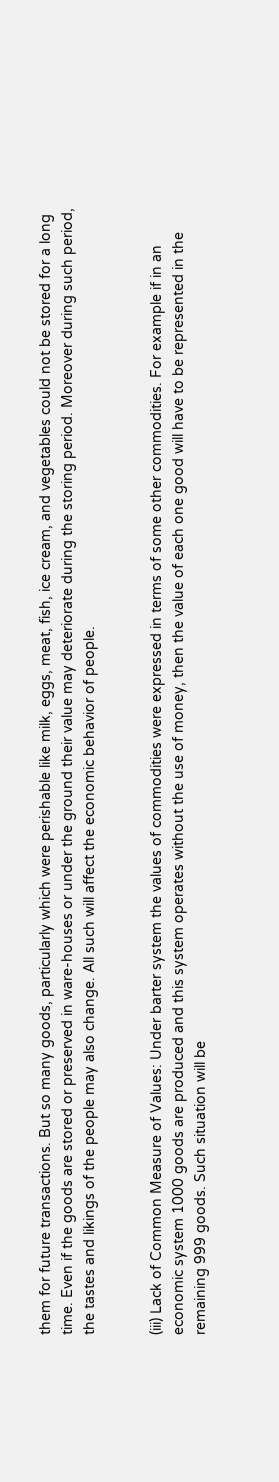them for future transactions. But so many goods, particularly which were perishable like milk, eggs, meat, fish, ice cream, and vegetables could not be stored for a long time. Even if the goods are stored or preserved in ware-houses or under the ground their value may deteriorate during the storing period. Moreover during such period, the tastes and likings of the people may also change. All such will affect the economic behavior of people.


(iii) Lack of Common Measure of Values: Under barter system the values of commodities were expressed in terms of some other commodities. For example if in an economic system 1000 goods are produced and this system operates without the use of money, then the value of each one good will have to be represented in the remaining 999 goods. Such situation will be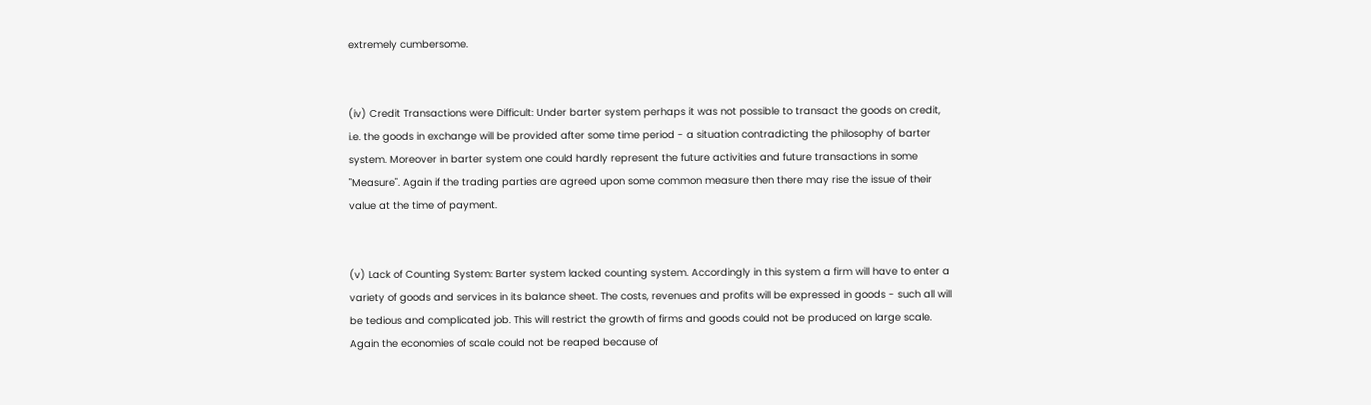extremely cumbersome.


(iv) Credit Transactions were Difficult: Under barter system perhaps it was not possible to transact the goods on credit, i.e. the goods in exchange will be provided after some time period - a situation contradicting the philosophy of barter system. Moreover in barter system one could hardly represent the future activities and future transactions in some "Measure". Again if the trading parties are agreed upon some common measure then there may rise the issue of their value at the time of payment.


(v) Lack of Counting System: Barter system lacked counting system. Accordingly in this system a firm will have to enter a variety of goods and services in its balance sheet. The costs, revenues and profits will be expressed in goods - such all will be tedious and complicated job. This will restrict the growth of firms and goods could not be produced on large scale. Again the economies of scale could not be reaped because of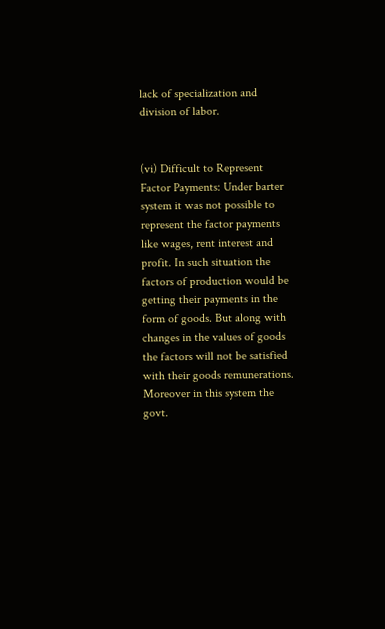lack of specialization and division of labor.


(vi) Difficult to Represent Factor Payments: Under barter system it was not possible to represent the factor payments like wages, rent interest and profit. In such situation the factors of production would be getting their payments in the form of goods. But along with changes in the values of goods the factors will not be satisfied with their goods remunerations. Moreover in this system the govt.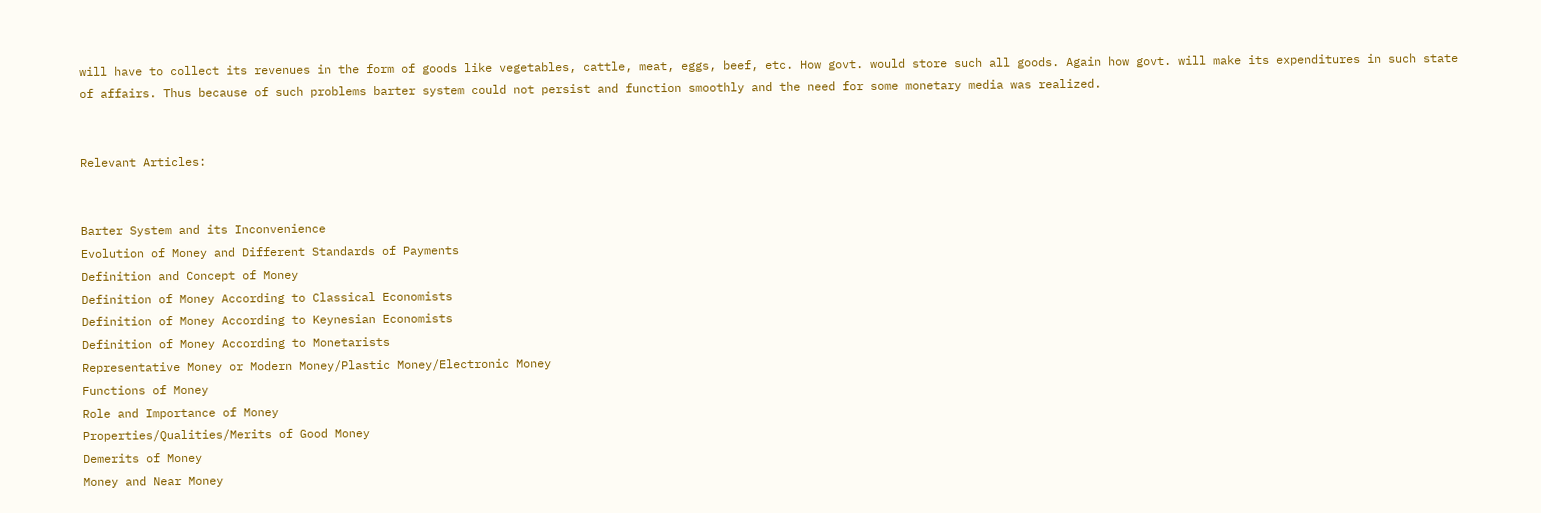will have to collect its revenues in the form of goods like vegetables, cattle, meat, eggs, beef, etc. How govt. would store such all goods. Again how govt. will make its expenditures in such state of affairs. Thus because of such problems barter system could not persist and function smoothly and the need for some monetary media was realized.


Relevant Articles:


Barter System and its Inconvenience
Evolution of Money and Different Standards of Payments
Definition and Concept of Money
Definition of Money According to Classical Economists
Definition of Money According to Keynesian Economists
Definition of Money According to Monetarists
Representative Money or Modern Money/Plastic Money/Electronic Money
Functions of Money
Role and Importance of Money
Properties/Qualities/Merits of Good Money
Demerits of Money
Money and Near Money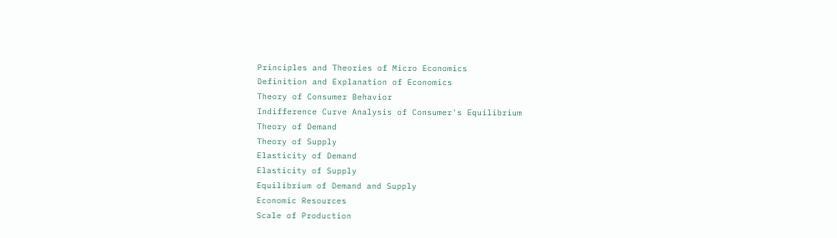Principles and Theories of Micro Economics
Definition and Explanation of Economics
Theory of Consumer Behavior
Indifference Curve Analysis of Consumer's Equilibrium
Theory of Demand
Theory of Supply
Elasticity of Demand
Elasticity of Supply
Equilibrium of Demand and Supply
Economic Resources
Scale of Production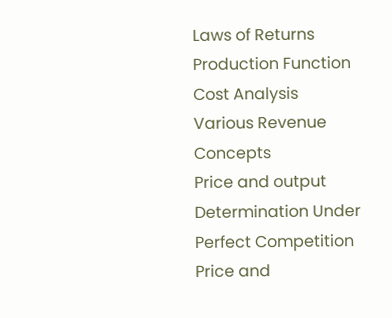Laws of Returns
Production Function
Cost Analysis
Various Revenue Concepts
Price and output Determination Under Perfect Competition
Price and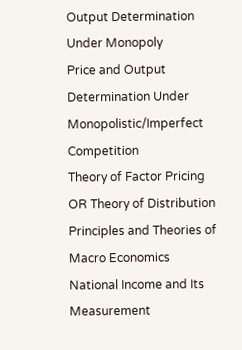Output Determination Under Monopoly
Price and Output Determination Under Monopolistic/Imperfect Competition
Theory of Factor Pricing OR Theory of Distribution
Principles and Theories of Macro Economics
National Income and Its Measurement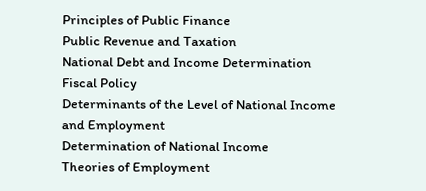Principles of Public Finance
Public Revenue and Taxation
National Debt and Income Determination
Fiscal Policy
Determinants of the Level of National Income and Employment
Determination of National Income
Theories of Employment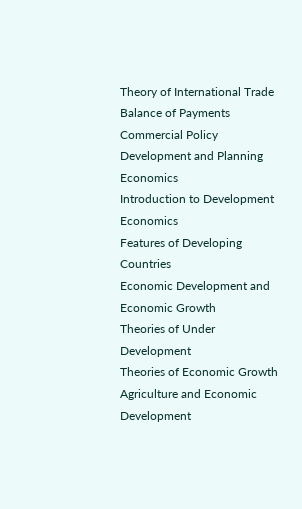Theory of International Trade
Balance of Payments
Commercial Policy
Development and Planning Economics
Introduction to Development Economics
Features of Developing Countries
Economic Development and Economic Growth
Theories of Under Development
Theories of Economic Growth
Agriculture and Economic Development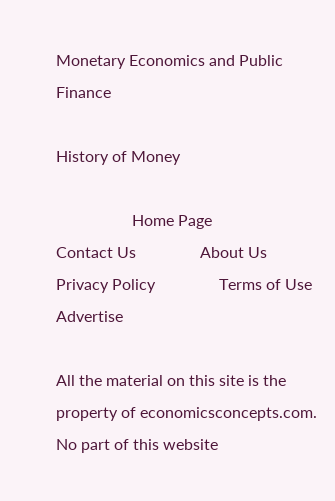Monetary Economics and Public Finance

History of Money

                   Home Page                Contact Us                About Us                Privacy Policy                Terms of Use                Advertise

All the material on this site is the property of economicsconcepts.com. No part of this website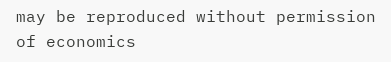may be reproduced without permission of economics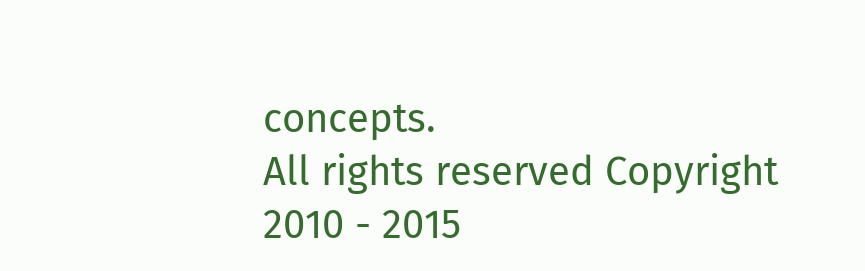concepts.
All rights reserved Copyright
2010 - 2015